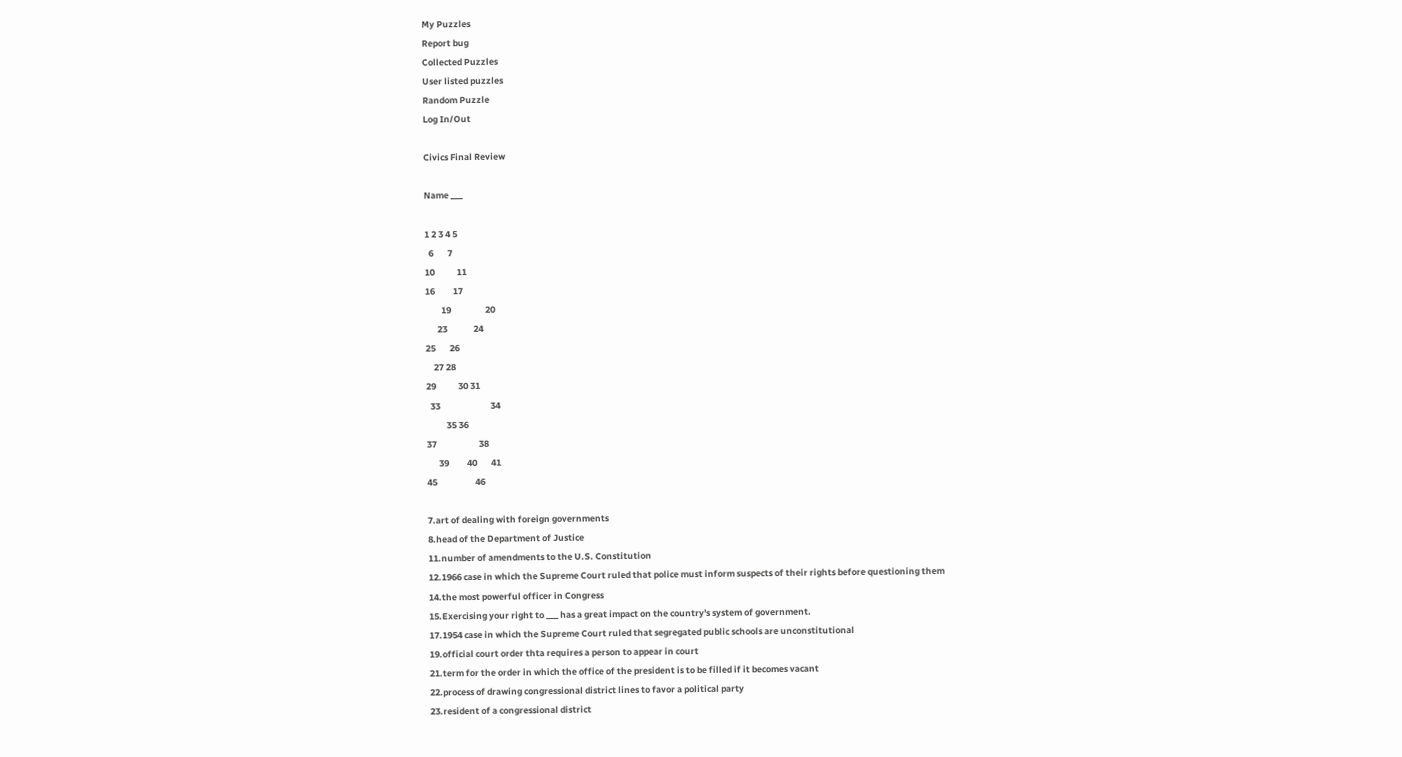My Puzzles
Report bug
Collected Puzzles
User listed puzzles
Random Puzzle
Log In/Out

Civics Final Review

Name ___

1 2 3 4 5
  6       7
10           11
16         17
        19                 20
      23             24
25       26
    27 28
29           30 31
  33                         34
          35 36
37                     38
      39         40       41
45                   46

7.art of dealing with foreign governments
8.head of the Department of Justice
11.number of amendments to the U.S. Constitution
12.1966 case in which the Supreme Court ruled that police must inform suspects of their rights before questioning them
14.the most powerful officer in Congress
15.Exercising your right to ___ has a great impact on the country's system of government.
17.1954 case in which the Supreme Court ruled that segregated public schools are unconstitutional
19.official court order thta requires a person to appear in court
21.term for the order in which the office of the president is to be filled if it becomes vacant
22.process of drawing congressional district lines to favor a political party
23.resident of a congressional district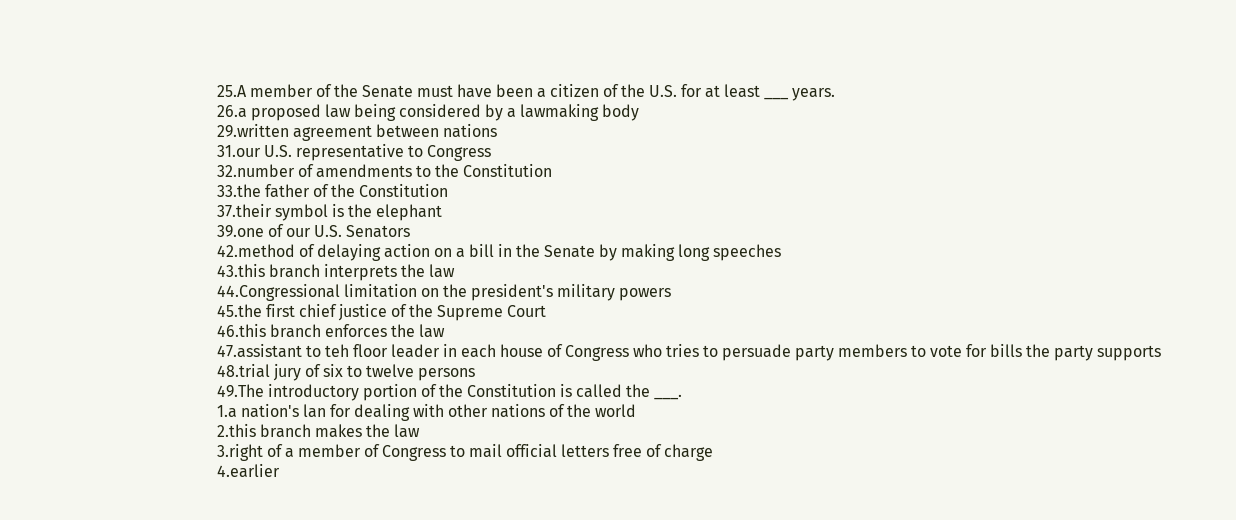25.A member of the Senate must have been a citizen of the U.S. for at least ___ years.
26.a proposed law being considered by a lawmaking body
29.written agreement between nations
31.our U.S. representative to Congress
32.number of amendments to the Constitution
33.the father of the Constitution
37.their symbol is the elephant
39.one of our U.S. Senators
42.method of delaying action on a bill in the Senate by making long speeches
43.this branch interprets the law
44.Congressional limitation on the president's military powers
45.the first chief justice of the Supreme Court
46.this branch enforces the law
47.assistant to teh floor leader in each house of Congress who tries to persuade party members to vote for bills the party supports
48.trial jury of six to twelve persons
49.The introductory portion of the Constitution is called the ___.
1.a nation's lan for dealing with other nations of the world
2.this branch makes the law
3.right of a member of Congress to mail official letters free of charge
4.earlier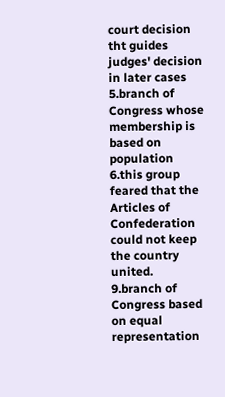court decision tht guides judges' decision in later cases
5.branch of Congress whose membership is based on population
6.this group feared that the Articles of Confederation could not keep the country united.
9.branch of Congress based on equal representation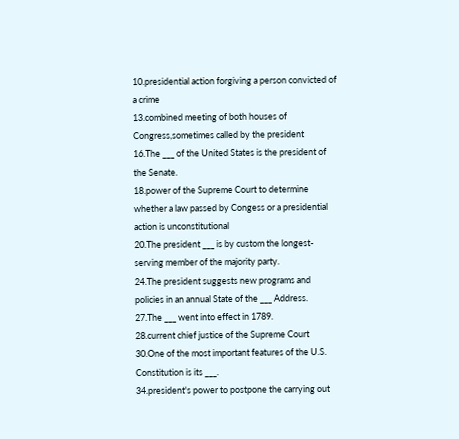10.presidential action forgiving a person convicted of a crime
13.combined meeting of both houses of Congress,sometimes called by the president
16.The ___ of the United States is the president of the Senate.
18.power of the Supreme Court to determine whether a law passed by Congess or a presidential action is unconstitutional
20.The president ___ is by custom the longest-serving member of the majority party.
24.The president suggests new programs and policies in an annual State of the ___ Address.
27.The ___ went into effect in 1789.
28.current chief justice of the Supreme Court
30.One of the most important features of the U.S. Constitution is its ___.
34.president's power to postpone the carrying out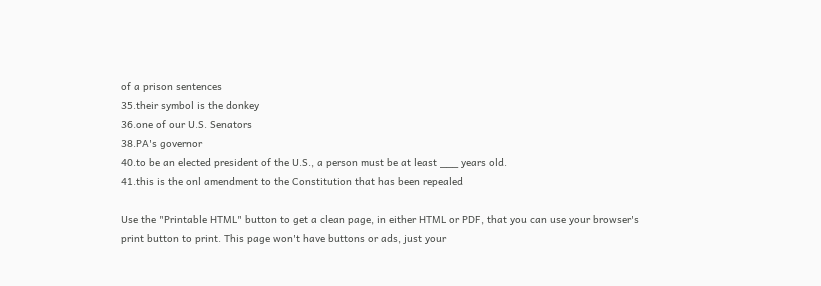of a prison sentences
35.their symbol is the donkey
36.one of our U.S. Senators
38.PA's governor
40.to be an elected president of the U.S., a person must be at least ___ years old.
41.this is the onl amendment to the Constitution that has been repealed

Use the "Printable HTML" button to get a clean page, in either HTML or PDF, that you can use your browser's print button to print. This page won't have buttons or ads, just your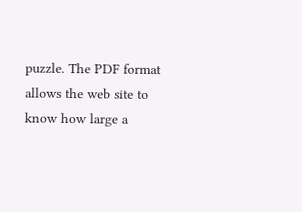puzzle. The PDF format allows the web site to know how large a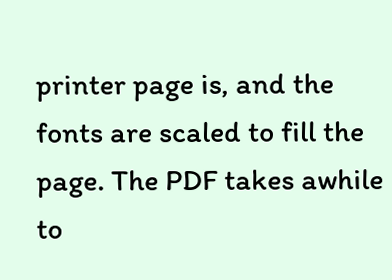printer page is, and the fonts are scaled to fill the page. The PDF takes awhile to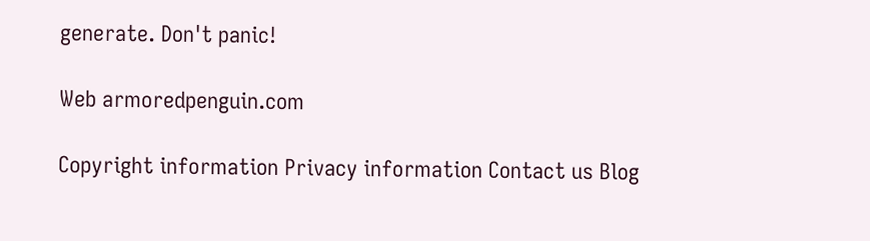generate. Don't panic!

Web armoredpenguin.com

Copyright information Privacy information Contact us Blog